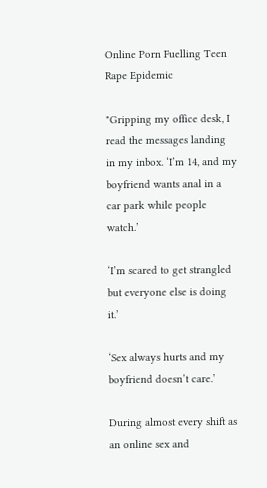Online Porn Fuelling Teen Rape Epidemic

"Gripping my office desk, I read the messages landing in my inbox. ‘I’m 14, and my boyfriend wants anal in a car park while people watch.’

‘I’m scared to get strangled but everyone else is doing it.’

‘Sex always hurts and my boyfriend doesn’t care.’

During almost every shift as an online sex and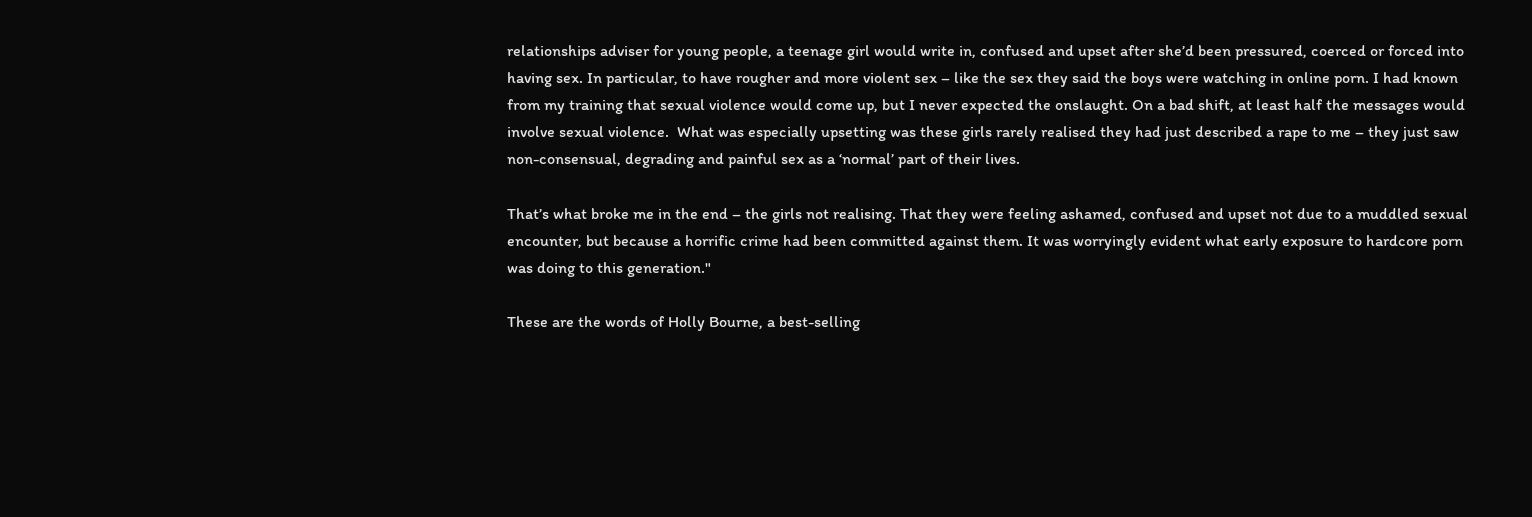relationships adviser for young people, a teenage girl would write in, confused and upset after she’d been pressured, coerced or forced into having sex. In particular, to have rougher and more violent sex – like the sex they said the boys were watching in online porn. I had known from my training that sexual violence would come up, but I never expected the onslaught. On a bad shift, at least half the messages would involve sexual violence.  What was especially upsetting was these girls rarely realised they had just described a rape to me – they just saw non-consensual, degrading and painful sex as a ‘normal’ part of their lives.

That’s what broke me in the end – the girls not realising. That they were feeling ashamed, confused and upset not due to a muddled sexual encounter, but because a horrific crime had been committed against them. It was worryingly evident what early exposure to hardcore porn was doing to this generation."

These are the words of Holly Bourne, a best-selling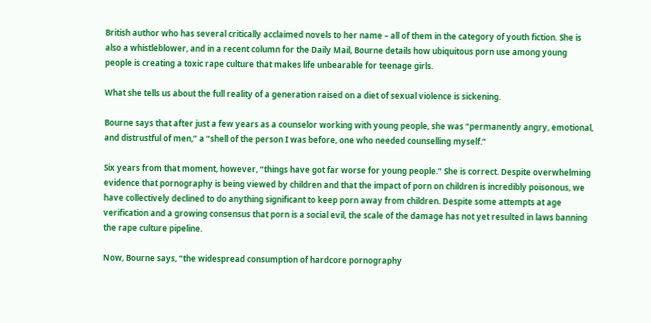British author who has several critically acclaimed novels to her name – all of them in the category of youth fiction. She is also a whistleblower, and in a recent column for the Daily Mail, Bourne details how ubiquitous porn use among young people is creating a toxic rape culture that makes life unbearable for teenage girls.

What she tells us about the full reality of a generation raised on a diet of sexual violence is sickening.

Bourne says that after just a few years as a counselor working with young people, she was “permanently angry, emotional, and distrustful of men,” a “shell of the person I was before, one who needed counselling myself.”

Six years from that moment, however, “things have got far worse for young people.” She is correct. Despite overwhelming evidence that pornography is being viewed by children and that the impact of porn on children is incredibly poisonous, we have collectively declined to do anything significant to keep porn away from children. Despite some attempts at age verification and a growing consensus that porn is a social evil, the scale of the damage has not yet resulted in laws banning the rape culture pipeline.

Now, Bourne says, “the widespread consumption of hardcore pornography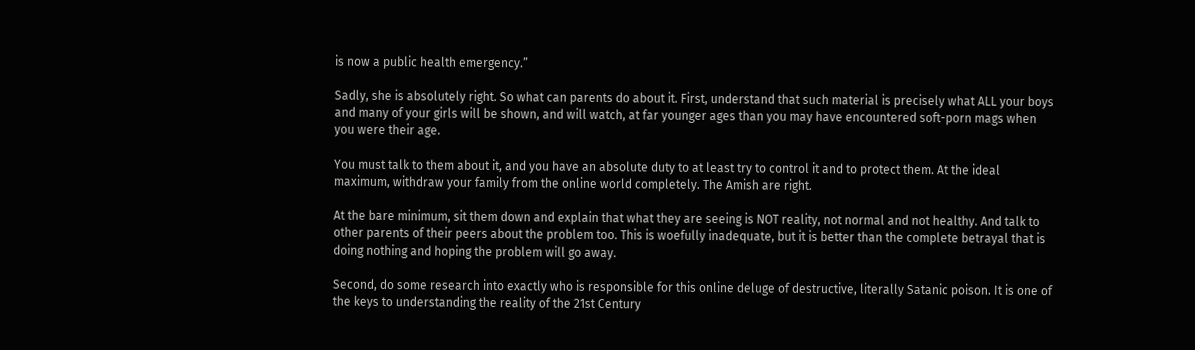is now a public health emergency.”

Sadly, she is absolutely right. So what can parents do about it. First, understand that such material is precisely what ALL your boys and many of your girls will be shown, and will watch, at far younger ages than you may have encountered soft-porn mags when you were their age.

You must talk to them about it, and you have an absolute duty to at least try to control it and to protect them. At the ideal maximum, withdraw your family from the online world completely. The Amish are right.

At the bare minimum, sit them down and explain that what they are seeing is NOT reality, not normal and not healthy. And talk to other parents of their peers about the problem too. This is woefully inadequate, but it is better than the complete betrayal that is doing nothing and hoping the problem will go away.

Second, do some research into exactly who is responsible for this online deluge of destructive, literally Satanic poison. It is one of the keys to understanding the reality of the 21st Century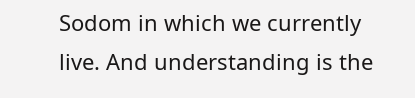Sodom in which we currently live. And understanding is the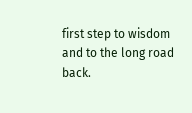first step to wisdom and to the long road back.